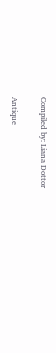Compiled by: Liana Dottor

Antique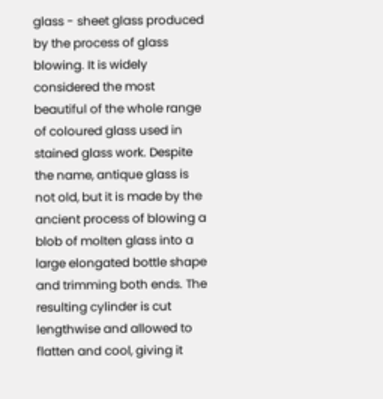glass - sheet glass produced by the process of glass blowing. It is widely considered the most beautiful of the whole range of coloured glass used in stained glass work. Despite the name, antique glass is not old, but it is made by the ancient process of blowing a blob of molten glass into a large elongated bottle shape and trimming both ends. The resulting cylinder is cut lengthwise and allowed to flatten and cool, giving it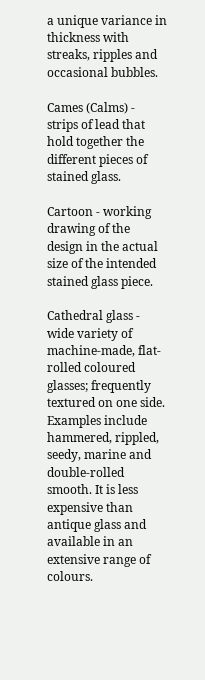a unique variance in thickness with streaks, ripples and occasional bubbles.

Cames (Calms) - strips of lead that hold together the different pieces of stained glass.

Cartoon - working drawing of the design in the actual size of the intended stained glass piece.

Cathedral glass - wide variety of machine-made, flat-rolled coloured glasses; frequently textured on one side. Examples include hammered, rippled, seedy, marine and double-rolled smooth. It is less expensive than antique glass and available in an extensive range of colours.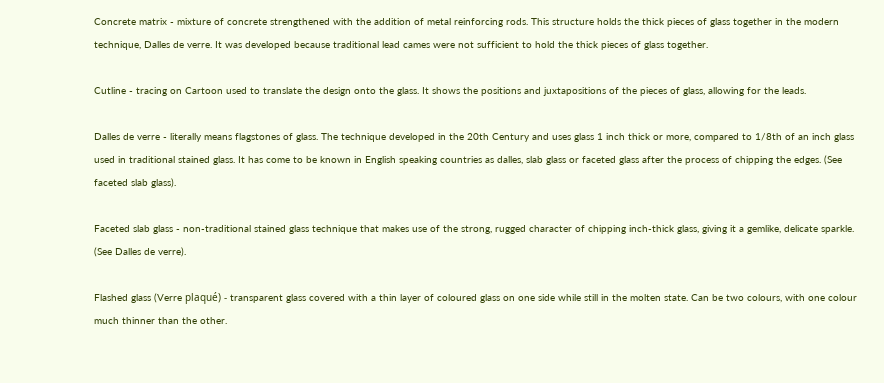Concrete matrix - mixture of concrete strengthened with the addition of metal reinforcing rods. This structure holds the thick pieces of glass together in the modern technique, Dalles de verre. It was developed because traditional lead cames were not sufficient to hold the thick pieces of glass together.

Cutline - tracing on Cartoon used to translate the design onto the glass. It shows the positions and juxtapositions of the pieces of glass, allowing for the leads.

Dalles de verre - literally means flagstones of glass. The technique developed in the 20th Century and uses glass 1 inch thick or more, compared to 1/8th of an inch glass used in traditional stained glass. It has come to be known in English speaking countries as dalles, slab glass or faceted glass after the process of chipping the edges. (See faceted slab glass).

Faceted slab glass - non-traditional stained glass technique that makes use of the strong, rugged character of chipping inch-thick glass, giving it a gemlike, delicate sparkle. (See Dalles de verre).

Flashed glass (Verre plaqué) - transparent glass covered with a thin layer of coloured glass on one side while still in the molten state. Can be two colours, with one colour much thinner than the other.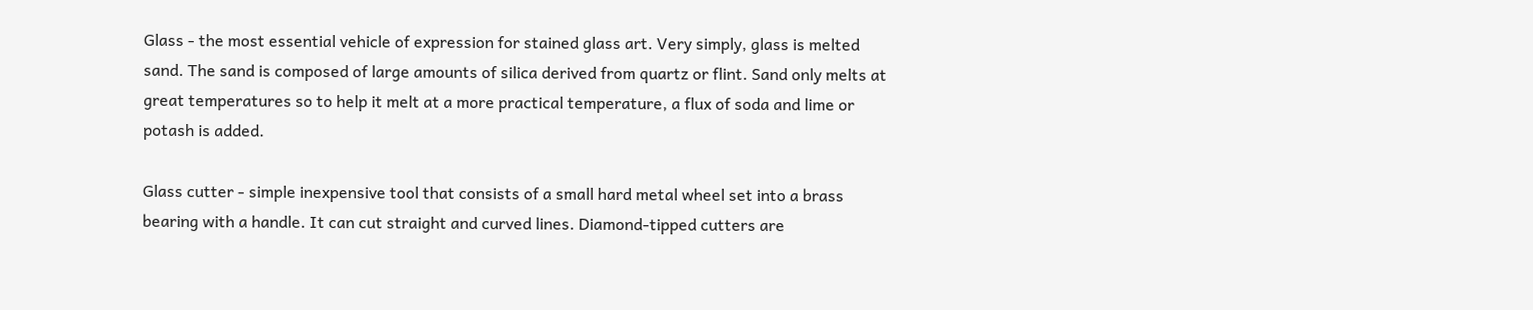Glass - the most essential vehicle of expression for stained glass art. Very simply, glass is melted sand. The sand is composed of large amounts of silica derived from quartz or flint. Sand only melts at great temperatures so to help it melt at a more practical temperature, a flux of soda and lime or potash is added.

Glass cutter - simple inexpensive tool that consists of a small hard metal wheel set into a brass bearing with a handle. It can cut straight and curved lines. Diamond-tipped cutters are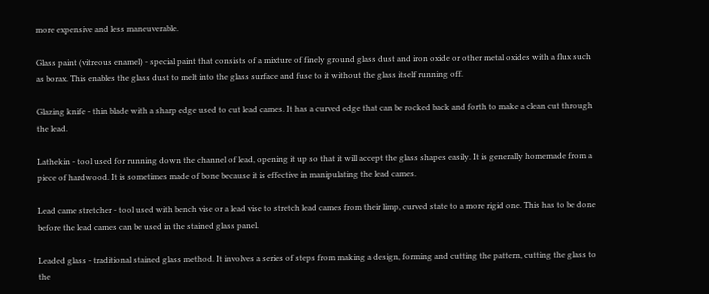more expensive and less maneuverable.

Glass paint (vitreous enamel) - special paint that consists of a mixture of finely ground glass dust and iron oxide or other metal oxides with a flux such as borax. This enables the glass dust to melt into the glass surface and fuse to it without the glass itself running off.

Glazing knife - thin blade with a sharp edge used to cut lead cames. It has a curved edge that can be rocked back and forth to make a clean cut through the lead.

Lathekin - tool used for running down the channel of lead, opening it up so that it will accept the glass shapes easily. It is generally homemade from a piece of hardwood. It is sometimes made of bone because it is effective in manipulating the lead cames.

Lead came stretcher - tool used with bench vise or a lead vise to stretch lead cames from their limp, curved state to a more rigid one. This has to be done before the lead cames can be used in the stained glass panel.

Leaded glass - traditional stained glass method. It involves a series of steps from making a design, forming and cutting the pattern, cutting the glass to the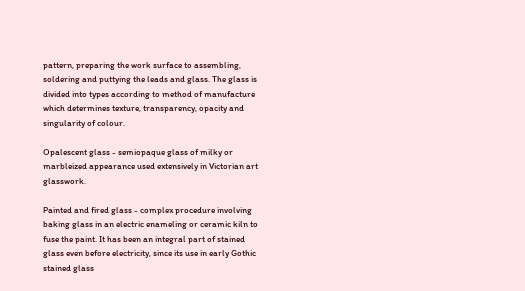pattern, preparing the work surface to assembling, soldering and puttying the leads and glass. The glass is divided into types according to method of manufacture which determines texture, transparency, opacity and singularity of colour.

Opalescent glass - semiopaque glass of milky or marbleized appearance used extensively in Victorian art glasswork.

Painted and fired glass - complex procedure involving baking glass in an electric enameling or ceramic kiln to fuse the paint. It has been an integral part of stained glass even before electricity, since its use in early Gothic stained glass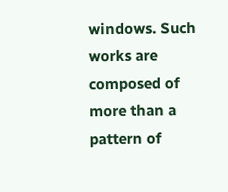windows. Such works are composed of more than a pattern of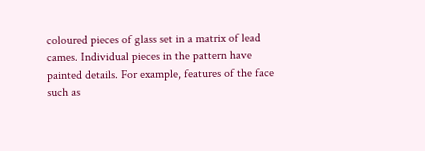coloured pieces of glass set in a matrix of lead cames. Individual pieces in the pattern have painted details. For example, features of the face such as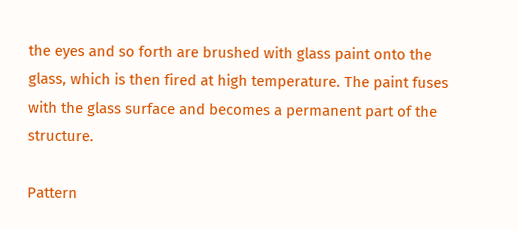the eyes and so forth are brushed with glass paint onto the glass, which is then fired at high temperature. The paint fuses with the glass surface and becomes a permanent part of the structure.

Pattern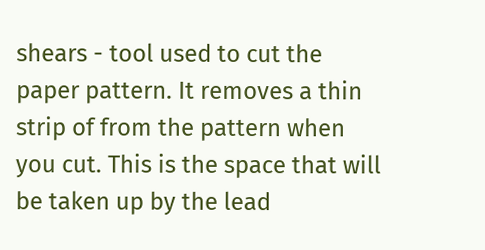shears - tool used to cut the paper pattern. It removes a thin strip of from the pattern when you cut. This is the space that will be taken up by the lead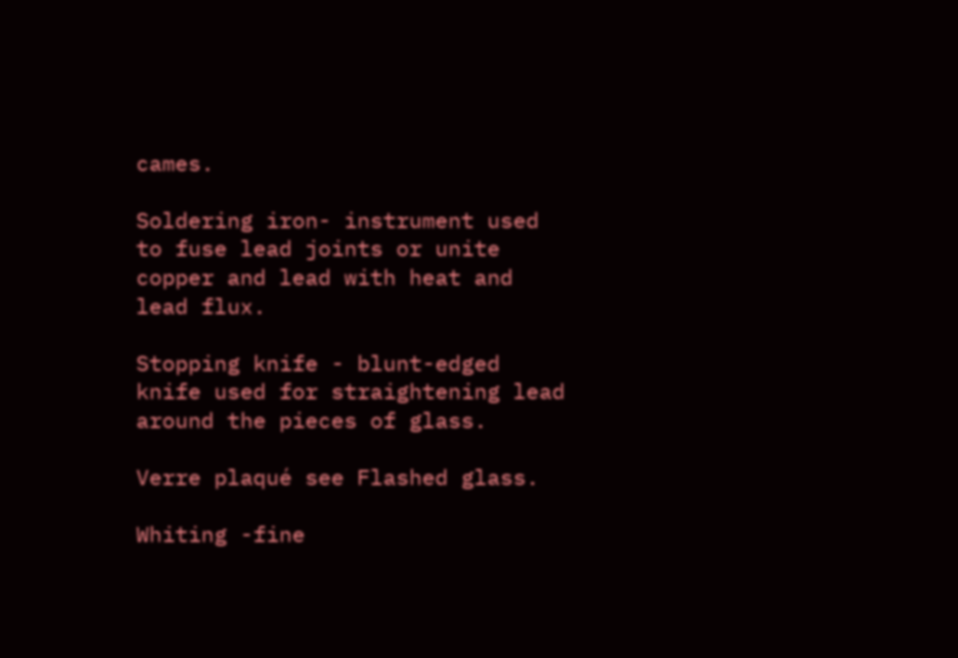cames.

Soldering iron- instrument used to fuse lead joints or unite copper and lead with heat and lead flux.

Stopping knife - blunt-edged knife used for straightening lead around the pieces of glass.

Verre plaqué see Flashed glass.

Whiting -fine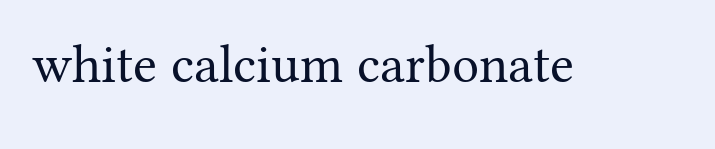white calcium carbonate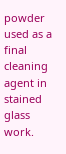powder used as a final cleaning agent in stained glass work.